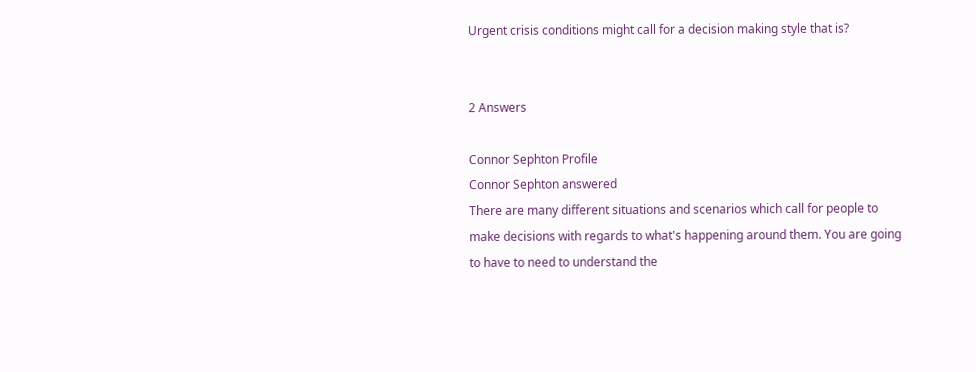Urgent crisis conditions might call for a decision making style that is?


2 Answers

Connor Sephton Profile
Connor Sephton answered
There are many different situations and scenarios which call for people to make decisions with regards to what's happening around them. You are going to have to need to understand the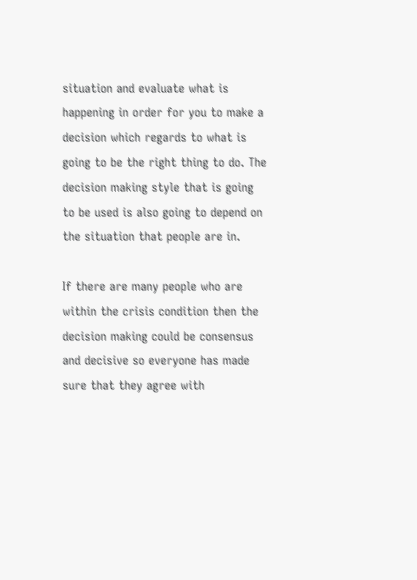situation and evaluate what is happening in order for you to make a decision which regards to what is going to be the right thing to do. The decision making style that is going to be used is also going to depend on the situation that people are in.

If there are many people who are within the crisis condition then the decision making could be consensus and decisive so everyone has made sure that they agree with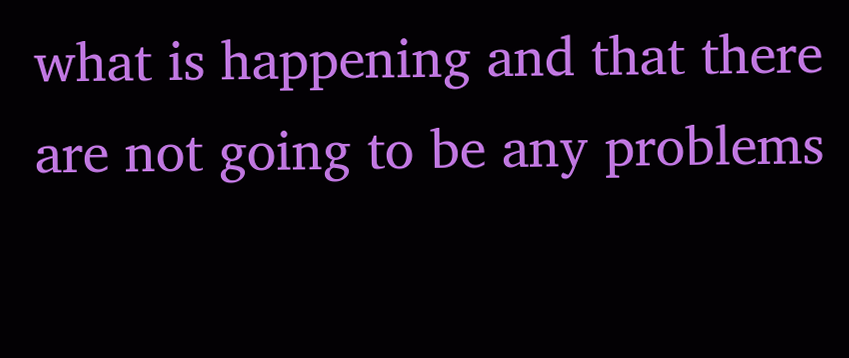what is happening and that there are not going to be any problems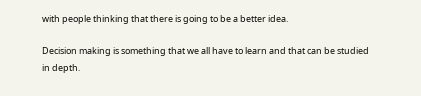with people thinking that there is going to be a better idea.

Decision making is something that we all have to learn and that can be studied in depth.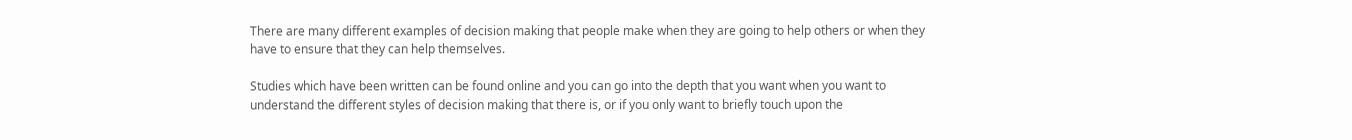There are many different examples of decision making that people make when they are going to help others or when they have to ensure that they can help themselves.

Studies which have been written can be found online and you can go into the depth that you want when you want to understand the different styles of decision making that there is, or if you only want to briefly touch upon the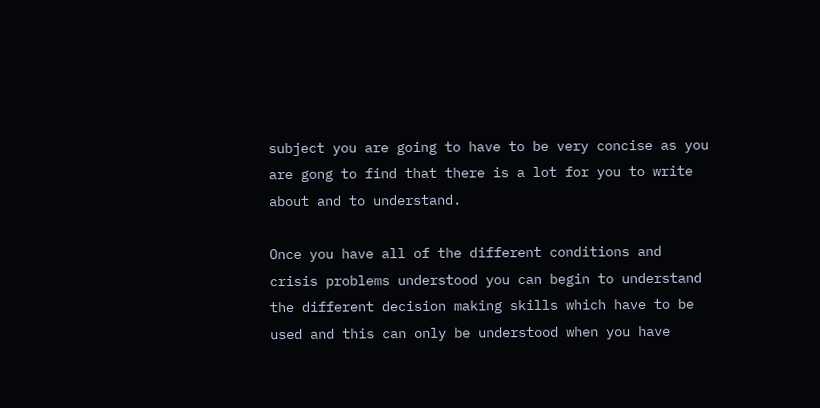subject you are going to have to be very concise as you are gong to find that there is a lot for you to write about and to understand.

Once you have all of the different conditions and crisis problems understood you can begin to understand the different decision making skills which have to be used and this can only be understood when you have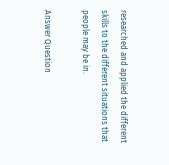researched and applied the different skills to the different situations that people may be in.

Answer Question